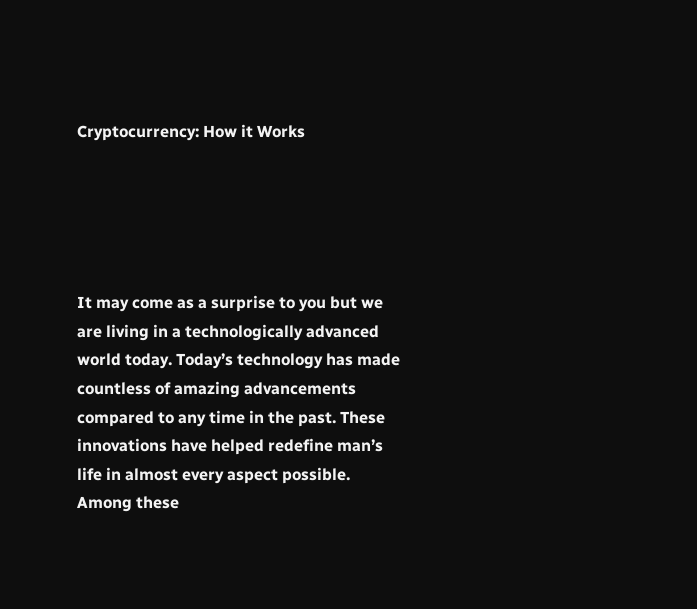Cryptocurrency: How it Works





It may come as a surprise to you but we are living in a technologically advanced world today. Today’s technology has made countless of amazing advancements compared to any time in the past. These innovations have helped redefine man’s life in almost every aspect possible. Among these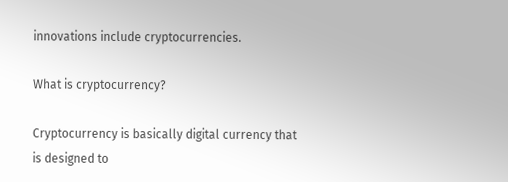innovations include cryptocurrencies.

What is cryptocurrency?

Cryptocurrency is basically digital currency that is designed to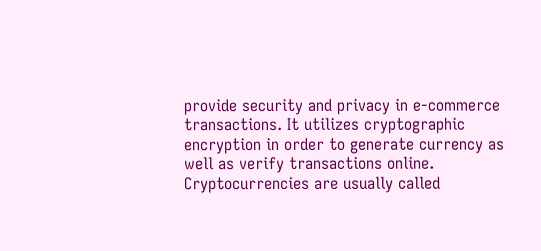provide security and privacy in e-commerce transactions. It utilizes cryptographic encryption in order to generate currency as well as verify transactions online. Cryptocurrencies are usually called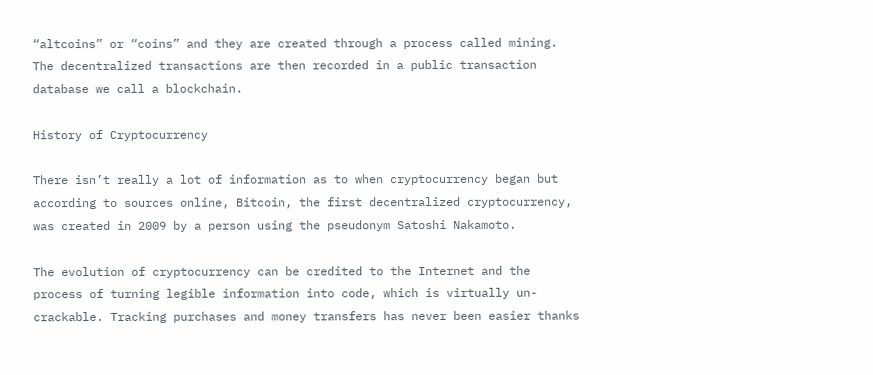“altcoins” or “coins” and they are created through a process called mining. The decentralized transactions are then recorded in a public transaction database we call a blockchain.

History of Cryptocurrency

There isn’t really a lot of information as to when cryptocurrency began but according to sources online, Bitcoin, the first decentralized cryptocurrency, was created in 2009 by a person using the pseudonym Satoshi Nakamoto.

The evolution of cryptocurrency can be credited to the Internet and the process of turning legible information into code, which is virtually un-crackable. Tracking purchases and money transfers has never been easier thanks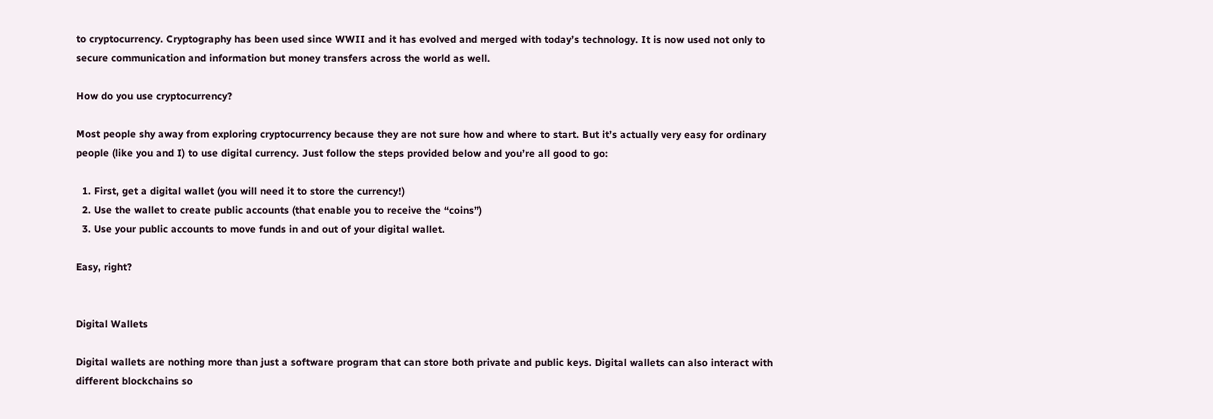to cryptocurrency. Cryptography has been used since WWII and it has evolved and merged with today’s technology. It is now used not only to secure communication and information but money transfers across the world as well.

How do you use cryptocurrency?

Most people shy away from exploring cryptocurrency because they are not sure how and where to start. But it’s actually very easy for ordinary people (like you and I) to use digital currency. Just follow the steps provided below and you’re all good to go:

  1. First, get a digital wallet (you will need it to store the currency!)
  2. Use the wallet to create public accounts (that enable you to receive the “coins”)
  3. Use your public accounts to move funds in and out of your digital wallet.

Easy, right?


Digital Wallets

Digital wallets are nothing more than just a software program that can store both private and public keys. Digital wallets can also interact with different blockchains so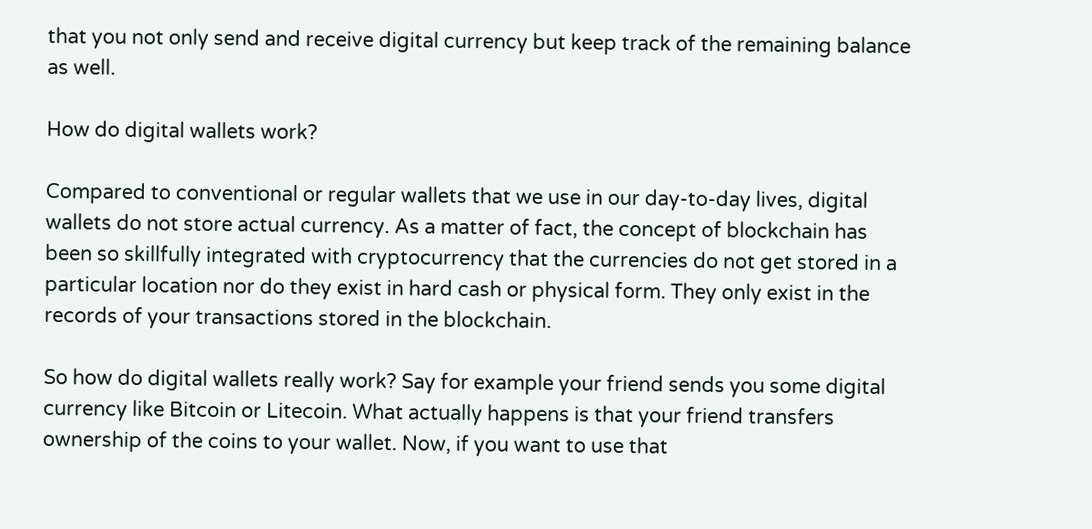that you not only send and receive digital currency but keep track of the remaining balance as well.

How do digital wallets work?

Compared to conventional or regular wallets that we use in our day-to-day lives, digital wallets do not store actual currency. As a matter of fact, the concept of blockchain has been so skillfully integrated with cryptocurrency that the currencies do not get stored in a particular location nor do they exist in hard cash or physical form. They only exist in the records of your transactions stored in the blockchain.

So how do digital wallets really work? Say for example your friend sends you some digital currency like Bitcoin or Litecoin. What actually happens is that your friend transfers ownership of the coins to your wallet. Now, if you want to use that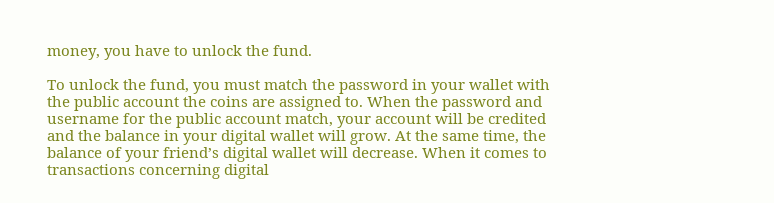money, you have to unlock the fund.

To unlock the fund, you must match the password in your wallet with the public account the coins are assigned to. When the password and username for the public account match, your account will be credited and the balance in your digital wallet will grow. At the same time, the balance of your friend’s digital wallet will decrease. When it comes to transactions concerning digital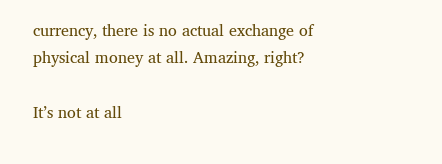currency, there is no actual exchange of physical money at all. Amazing, right?

It’s not at all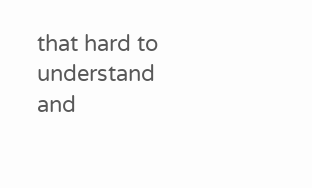that hard to understand and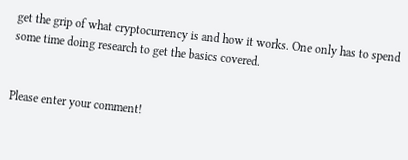get the grip of what cryptocurrency is and how it works. One only has to spend some time doing research to get the basics covered.


Please enter your comment!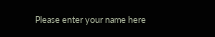Please enter your name here